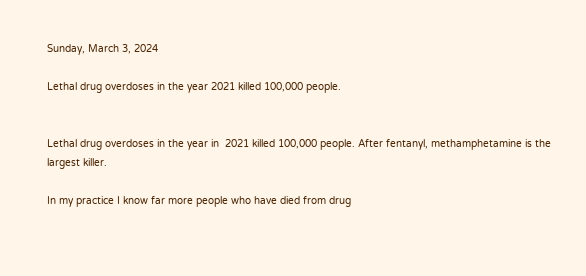Sunday, March 3, 2024

Lethal drug overdoses in the year 2021 killed 100,000 people.


Lethal drug overdoses in the year in  2021 killed 100,000 people. After fentanyl, methamphetamine is the largest killer.

In my practice I know far more people who have died from drug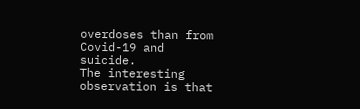overdoses than from Covid-19 and suicide.
The interesting observation is that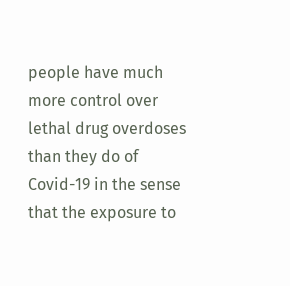people have much more control over lethal drug overdoses than they do of Covid-19 in the sense that the exposure to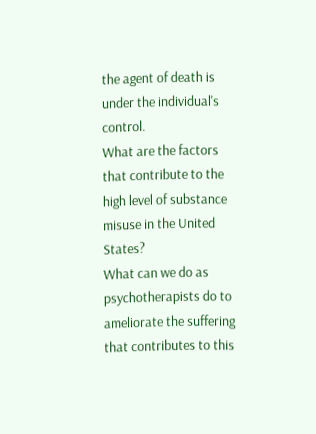the agent of death is under the individual's control.
What are the factors that contribute to the high level of substance misuse in the United States?
What can we do as psychotherapists do to ameliorate the suffering that contributes to this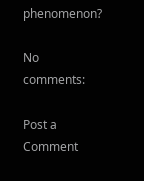phenomenon?

No comments:

Post a Comment